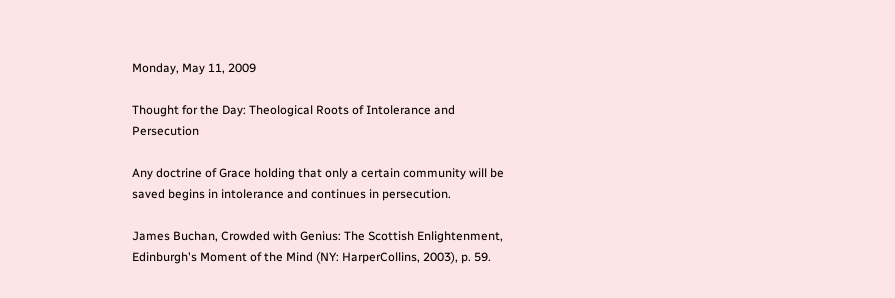Monday, May 11, 2009

Thought for the Day: Theological Roots of Intolerance and Persecution

Any doctrine of Grace holding that only a certain community will be saved begins in intolerance and continues in persecution.

James Buchan, Crowded with Genius: The Scottish Enlightenment, Edinburgh's Moment of the Mind (NY: HarperCollins, 2003), p. 59.